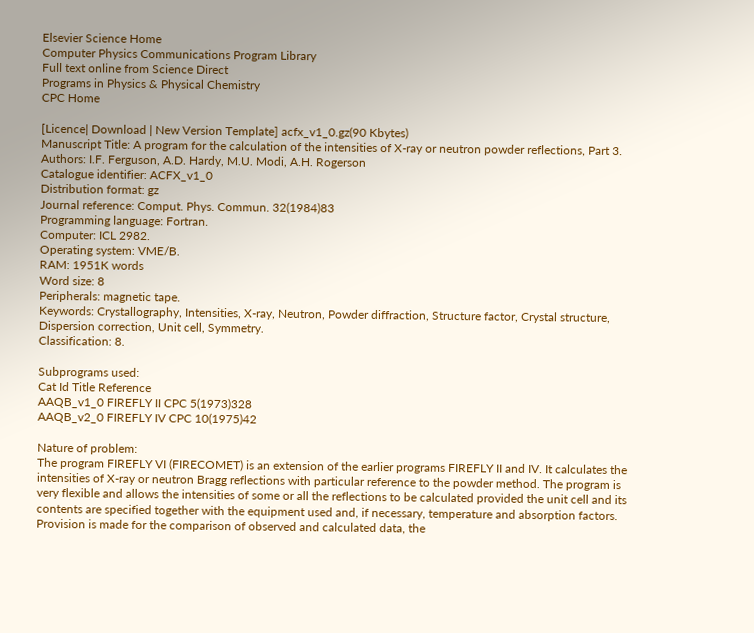Elsevier Science Home
Computer Physics Communications Program Library
Full text online from Science Direct
Programs in Physics & Physical Chemistry
CPC Home

[Licence| Download | New Version Template] acfx_v1_0.gz(90 Kbytes)
Manuscript Title: A program for the calculation of the intensities of X-ray or neutron powder reflections, Part 3.
Authors: I.F. Ferguson, A.D. Hardy, M.U. Modi, A.H. Rogerson
Catalogue identifier: ACFX_v1_0
Distribution format: gz
Journal reference: Comput. Phys. Commun. 32(1984)83
Programming language: Fortran.
Computer: ICL 2982.
Operating system: VME/B.
RAM: 1951K words
Word size: 8
Peripherals: magnetic tape.
Keywords: Crystallography, Intensities, X-ray, Neutron, Powder diffraction, Structure factor, Crystal structure, Dispersion correction, Unit cell, Symmetry.
Classification: 8.

Subprograms used:
Cat Id Title Reference
AAQB_v1_0 FIREFLY II CPC 5(1973)328
AAQB_v2_0 FIREFLY IV CPC 10(1975)42

Nature of problem:
The program FIREFLY VI (FIRECOMET) is an extension of the earlier programs FIREFLY II and IV. It calculates the intensities of X-ray or neutron Bragg reflections with particular reference to the powder method. The program is very flexible and allows the intensities of some or all the reflections to be calculated provided the unit cell and its contents are specified together with the equipment used and, if necessary, temperature and absorption factors. Provision is made for the comparison of observed and calculated data, the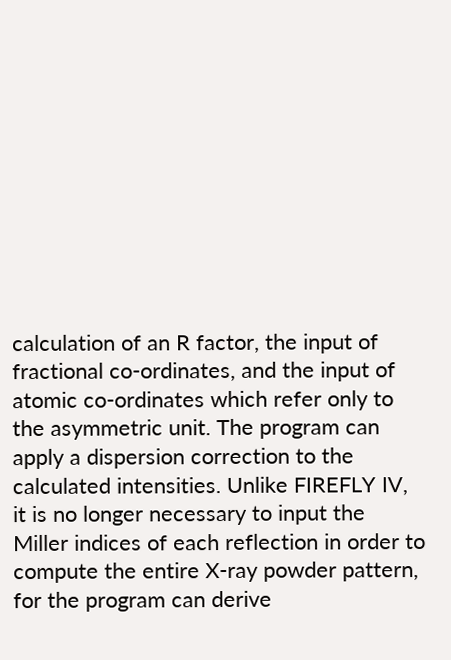calculation of an R factor, the input of fractional co-ordinates, and the input of atomic co-ordinates which refer only to the asymmetric unit. The program can apply a dispersion correction to the calculated intensities. Unlike FIREFLY IV, it is no longer necessary to input the Miller indices of each reflection in order to compute the entire X-ray powder pattern, for the program can derive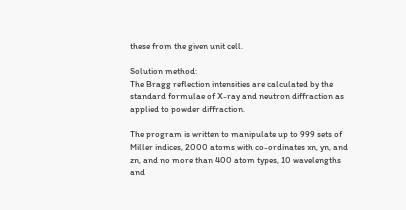these from the given unit cell.

Solution method:
The Bragg reflection intensities are calculated by the standard formulae of X-ray and neutron diffraction as applied to powder diffraction.

The program is written to manipulate up to 999 sets of Miller indices, 2000 atoms with co-ordinates xn, yn, and zn, and no more than 400 atom types, 10 wavelengths and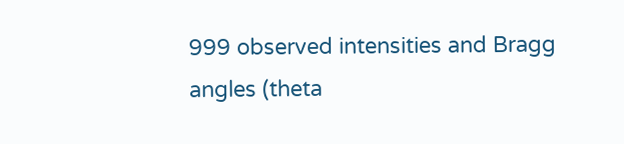999 observed intensities and Bragg angles (theta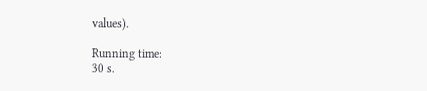values).

Running time:
30 s.